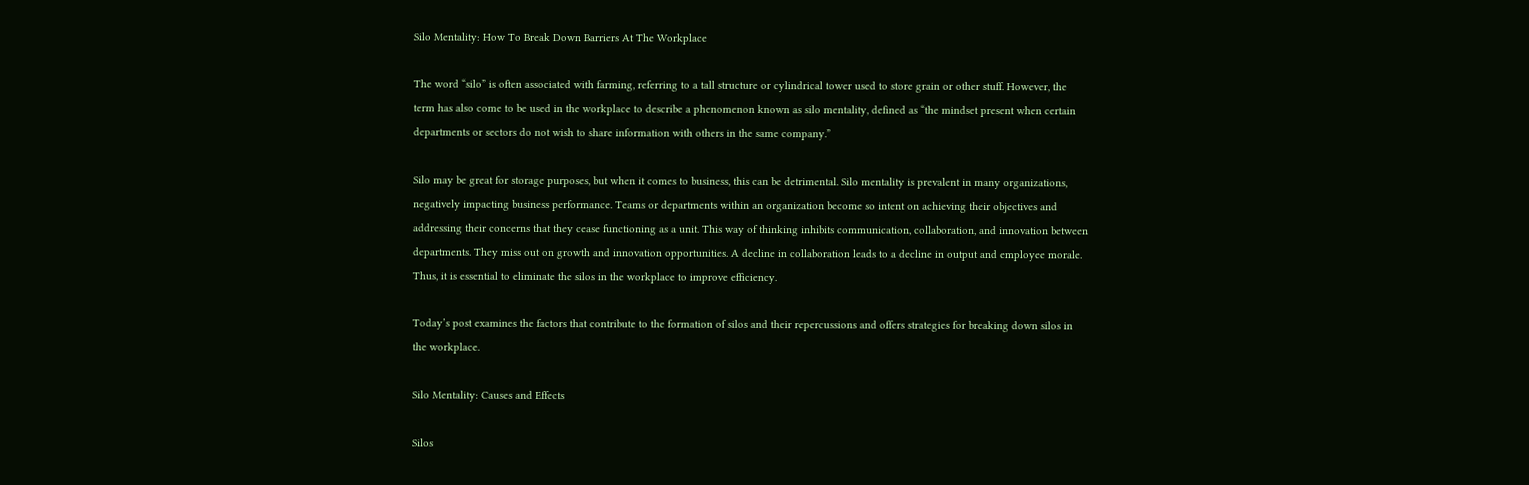Silo Mentality: How To Break Down Barriers At The Workplace

The word “silo” is often associated with farming, referring to a tall structure or cylindrical tower used to store grain or other stuff. However, the term has also come to be used in the workplace to describe a phenomenon known as silo mentality, defined as “the mindset present when certain departments or sectors do not wish to share information with others in the same company.”

Silo may be great for storage purposes, but when it comes to business, this can be detrimental. Silo mentality is prevalent in many organizations, negatively impacting business performance. Teams or departments within an organization become so intent on achieving their objectives and addressing their concerns that they cease functioning as a unit. This way of thinking inhibits communication, collaboration, and innovation between departments. They miss out on growth and innovation opportunities. A decline in collaboration leads to a decline in output and employee morale. Thus, it is essential to eliminate the silos in the workplace to improve efficiency.

Today’s post examines the factors that contribute to the formation of silos and their repercussions and offers strategies for breaking down silos in the workplace.

Silo Mentality: Causes and Effects

Silos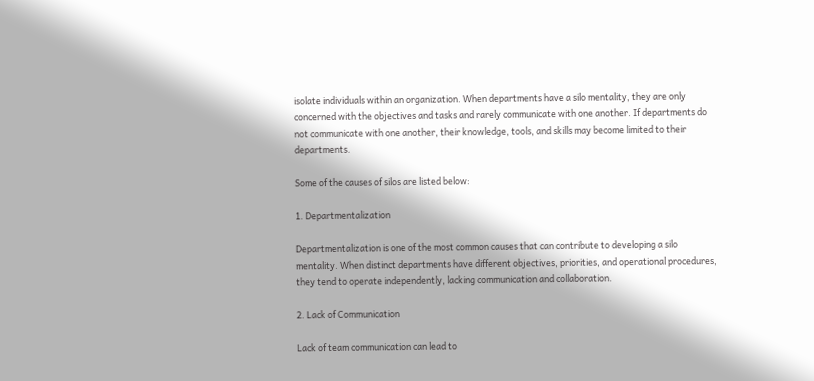isolate individuals within an organization. When departments have a silo mentality, they are only concerned with the objectives and tasks and rarely communicate with one another. If departments do not communicate with one another, their knowledge, tools, and skills may become limited to their departments.

Some of the causes of silos are listed below:

1. Departmentalization

Departmentalization is one of the most common causes that can contribute to developing a silo mentality. When distinct departments have different objectives, priorities, and operational procedures, they tend to operate independently, lacking communication and collaboration.

2. Lack of Communication

Lack of team communication can lead to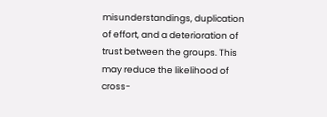misunderstandings, duplication of effort, and a deterioration of trust between the groups. This may reduce the likelihood of cross-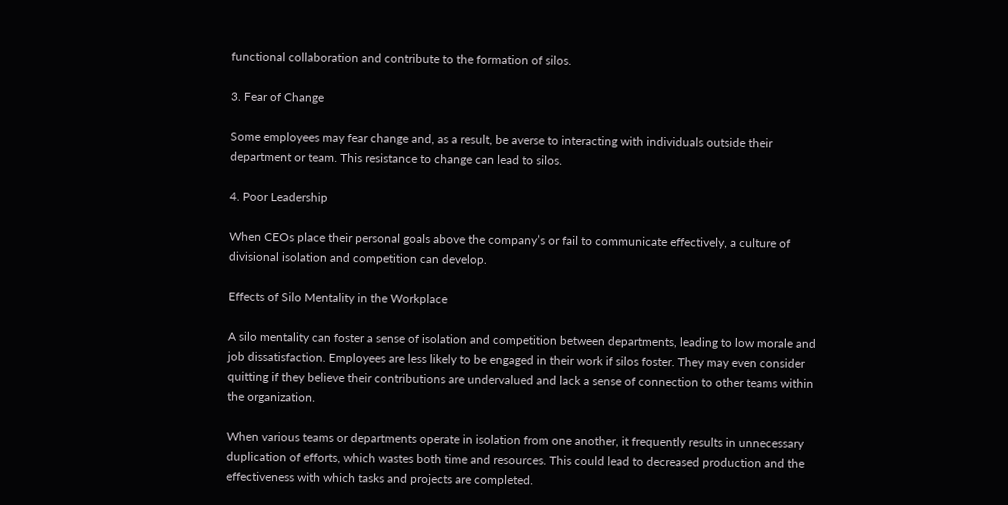functional collaboration and contribute to the formation of silos.

3. Fear of Change

Some employees may fear change and, as a result, be averse to interacting with individuals outside their department or team. This resistance to change can lead to silos.

4. Poor Leadership

When CEOs place their personal goals above the company’s or fail to communicate effectively, a culture of divisional isolation and competition can develop.

Effects of Silo Mentality in the Workplace

A silo mentality can foster a sense of isolation and competition between departments, leading to low morale and job dissatisfaction. Employees are less likely to be engaged in their work if silos foster. They may even consider quitting if they believe their contributions are undervalued and lack a sense of connection to other teams within the organization.

When various teams or departments operate in isolation from one another, it frequently results in unnecessary duplication of efforts, which wastes both time and resources. This could lead to decreased production and the effectiveness with which tasks and projects are completed.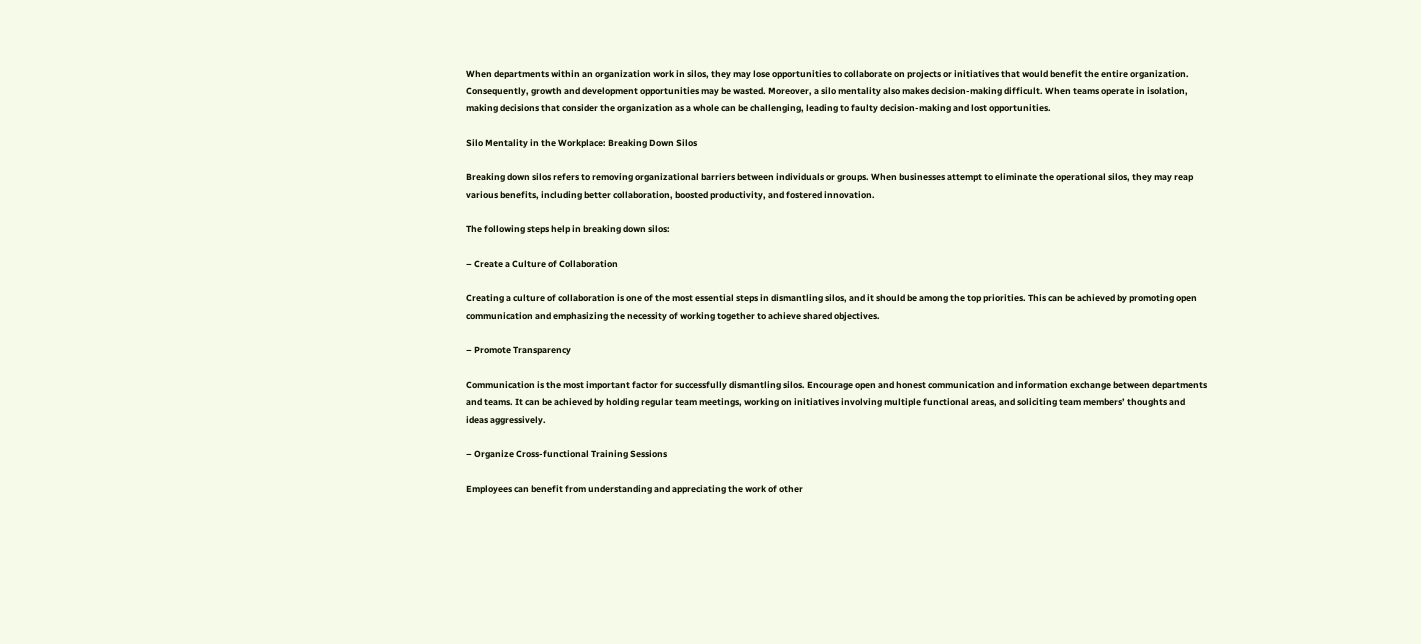When departments within an organization work in silos, they may lose opportunities to collaborate on projects or initiatives that would benefit the entire organization. Consequently, growth and development opportunities may be wasted. Moreover, a silo mentality also makes decision-making difficult. When teams operate in isolation, making decisions that consider the organization as a whole can be challenging, leading to faulty decision-making and lost opportunities.

Silo Mentality in the Workplace: Breaking Down Silos

Breaking down silos refers to removing organizational barriers between individuals or groups. When businesses attempt to eliminate the operational silos, they may reap various benefits, including better collaboration, boosted productivity, and fostered innovation.

The following steps help in breaking down silos:

– Create a Culture of Collaboration

Creating a culture of collaboration is one of the most essential steps in dismantling silos, and it should be among the top priorities. This can be achieved by promoting open communication and emphasizing the necessity of working together to achieve shared objectives.

– Promote Transparency

Communication is the most important factor for successfully dismantling silos. Encourage open and honest communication and information exchange between departments and teams. It can be achieved by holding regular team meetings, working on initiatives involving multiple functional areas, and soliciting team members’ thoughts and ideas aggressively.

– Organize Cross-functional Training Sessions

Employees can benefit from understanding and appreciating the work of other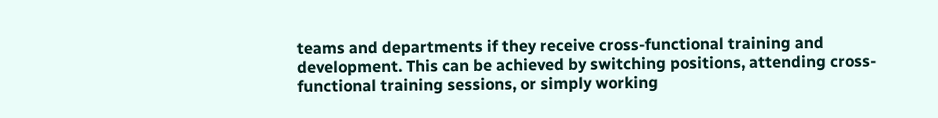teams and departments if they receive cross-functional training and development. This can be achieved by switching positions, attending cross-functional training sessions, or simply working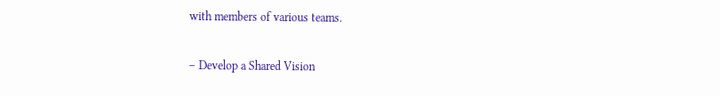with members of various teams.

– Develop a Shared Vision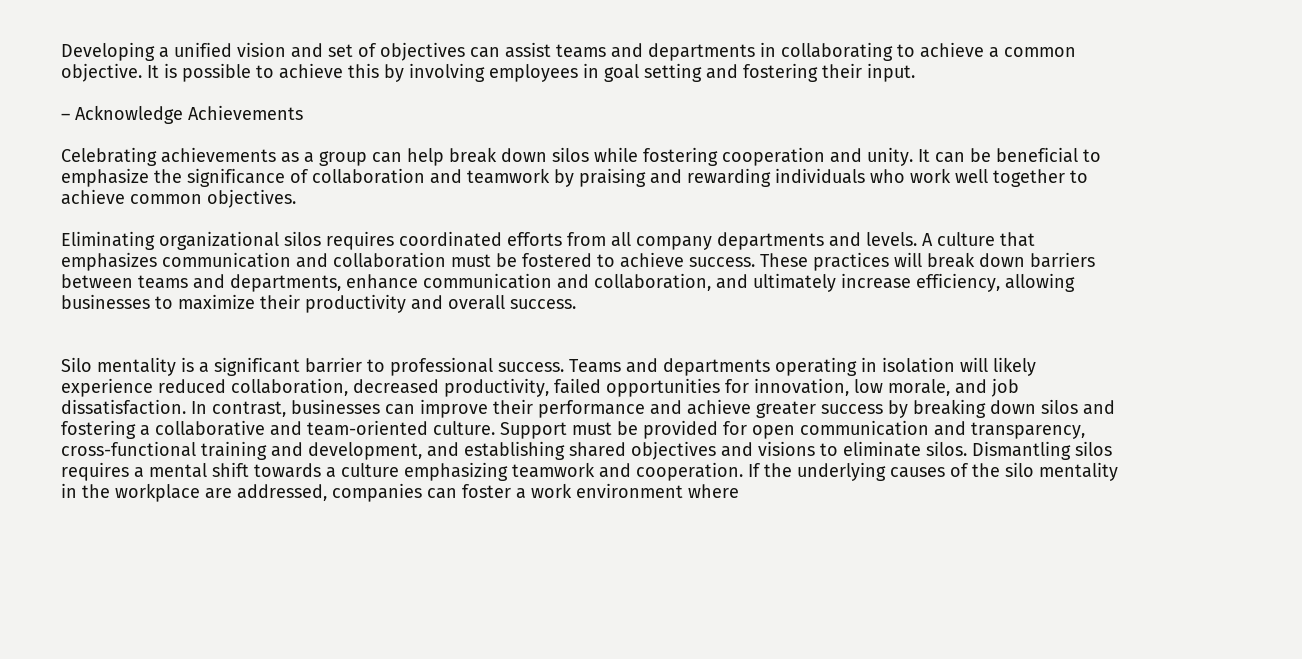Developing a unified vision and set of objectives can assist teams and departments in collaborating to achieve a common objective. It is possible to achieve this by involving employees in goal setting and fostering their input.

– Acknowledge Achievements

Celebrating achievements as a group can help break down silos while fostering cooperation and unity. It can be beneficial to emphasize the significance of collaboration and teamwork by praising and rewarding individuals who work well together to achieve common objectives.

Eliminating organizational silos requires coordinated efforts from all company departments and levels. A culture that emphasizes communication and collaboration must be fostered to achieve success. These practices will break down barriers between teams and departments, enhance communication and collaboration, and ultimately increase efficiency, allowing businesses to maximize their productivity and overall success.


Silo mentality is a significant barrier to professional success. Teams and departments operating in isolation will likely experience reduced collaboration, decreased productivity, failed opportunities for innovation, low morale, and job dissatisfaction. In contrast, businesses can improve their performance and achieve greater success by breaking down silos and fostering a collaborative and team-oriented culture. Support must be provided for open communication and transparency, cross-functional training and development, and establishing shared objectives and visions to eliminate silos. Dismantling silos requires a mental shift towards a culture emphasizing teamwork and cooperation. If the underlying causes of the silo mentality in the workplace are addressed, companies can foster a work environment where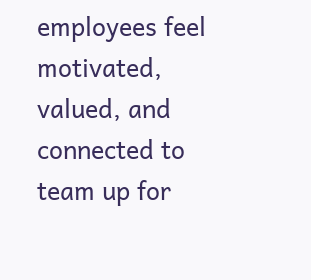employees feel motivated, valued, and connected to team up for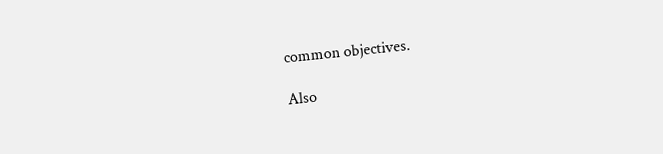common objectives.

Also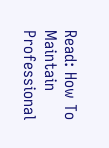Read: How To Maintain Professional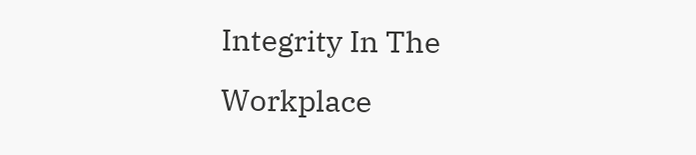Integrity In The Workplace